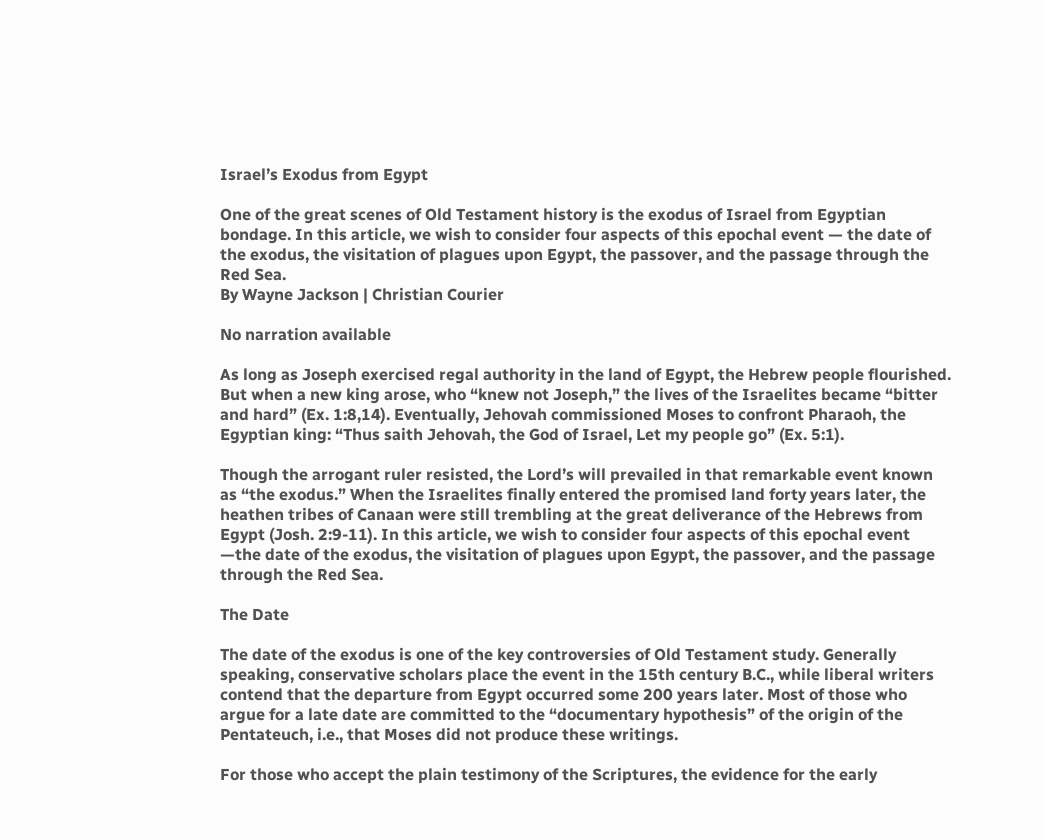Israel’s Exodus from Egypt

One of the great scenes of Old Testament history is the exodus of Israel from Egyptian bondage. In this article, we wish to consider four aspects of this epochal event — the date of the exodus, the visitation of plagues upon Egypt, the passover, and the passage through the Red Sea.
By Wayne Jackson | Christian Courier

No narration available

As long as Joseph exercised regal authority in the land of Egypt, the Hebrew people flourished. But when a new king arose, who “knew not Joseph,” the lives of the Israelites became “bitter and hard” (Ex. 1:8,14). Eventually, Jehovah commissioned Moses to confront Pharaoh, the Egyptian king: “Thus saith Jehovah, the God of Israel, Let my people go” (Ex. 5:1).

Though the arrogant ruler resisted, the Lord’s will prevailed in that remarkable event known as “the exodus.” When the Israelites finally entered the promised land forty years later, the heathen tribes of Canaan were still trembling at the great deliverance of the Hebrews from Egypt (Josh. 2:9-11). In this article, we wish to consider four aspects of this epochal event —the date of the exodus, the visitation of plagues upon Egypt, the passover, and the passage through the Red Sea.

The Date

The date of the exodus is one of the key controversies of Old Testament study. Generally speaking, conservative scholars place the event in the 15th century B.C., while liberal writers contend that the departure from Egypt occurred some 200 years later. Most of those who argue for a late date are committed to the “documentary hypothesis” of the origin of the Pentateuch, i.e., that Moses did not produce these writings.

For those who accept the plain testimony of the Scriptures, the evidence for the early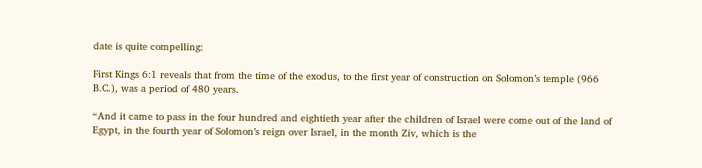date is quite compelling:

First Kings 6:1 reveals that from the time of the exodus, to the first year of construction on Solomon’s temple (966 B.C.), was a period of 480 years.

“And it came to pass in the four hundred and eightieth year after the children of Israel were come out of the land of Egypt, in the fourth year of Solomon’s reign over Israel, in the month Ziv, which is the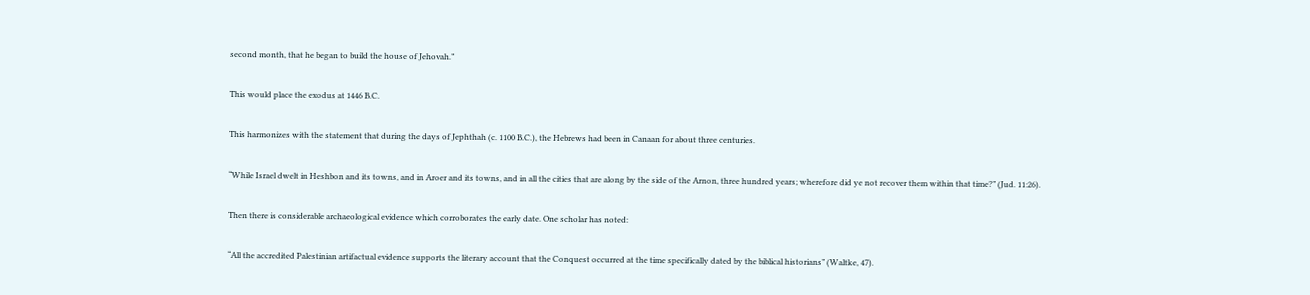second month, that he began to build the house of Jehovah.”

This would place the exodus at 1446 B.C.

This harmonizes with the statement that during the days of Jephthah (c. 1100 B.C.), the Hebrews had been in Canaan for about three centuries.

“While Israel dwelt in Heshbon and its towns, and in Aroer and its towns, and in all the cities that are along by the side of the Arnon, three hundred years; wherefore did ye not recover them within that time?” (Jud. 11:26).

Then there is considerable archaeological evidence which corroborates the early date. One scholar has noted:

“All the accredited Palestinian artifactual evidence supports the literary account that the Conquest occurred at the time specifically dated by the biblical historians” (Waltke, 47).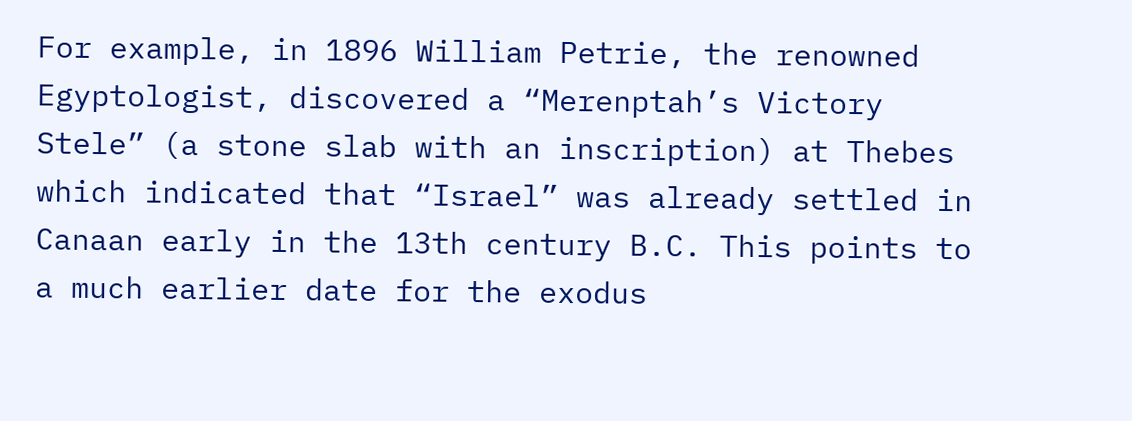For example, in 1896 William Petrie, the renowned Egyptologist, discovered a “Merenptah’s Victory Stele” (a stone slab with an inscription) at Thebes which indicated that “Israel” was already settled in Canaan early in the 13th century B.C. This points to a much earlier date for the exodus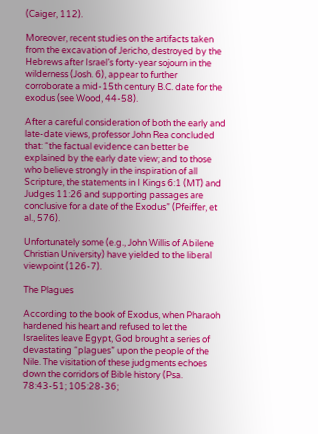(Caiger, 112).

Moreover, recent studies on the artifacts taken from the excavation of Jericho, destroyed by the Hebrews after Israel’s forty-year sojourn in the wilderness (Josh. 6), appear to further corroborate a mid-15th century B.C. date for the exodus (see Wood, 44-58).

After a careful consideration of both the early and late-date views, professor John Rea concluded that: “the factual evidence can better be explained by the early date view; and to those who believe strongly in the inspiration of all Scripture, the statements in I Kings 6:1 (MT) and Judges 11:26 and supporting passages are conclusive for a date of the Exodus” (Pfeiffer, et al., 576).

Unfortunately some (e.g., John Willis of Abilene Christian University) have yielded to the liberal viewpoint (126-7).

The Plagues

According to the book of Exodus, when Pharaoh hardened his heart and refused to let the Israelites leave Egypt, God brought a series of devastating “plagues” upon the people of the Nile. The visitation of these judgments echoes down the corridors of Bible history (Psa. 78:43-51; 105:28-36;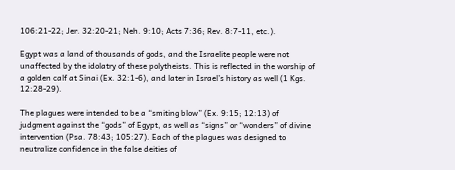106:21-22; Jer. 32:20-21; Neh. 9:10; Acts 7:36; Rev. 8:7-11, etc.).

Egypt was a land of thousands of gods, and the Israelite people were not unaffected by the idolatry of these polytheists. This is reflected in the worship of a golden calf at Sinai (Ex. 32:1-6), and later in Israel’s history as well (1 Kgs. 12:28-29).

The plagues were intended to be a “smiting blow” (Ex. 9:15; 12:13) of judgment against the “gods” of Egypt, as well as “signs” or “wonders” of divine intervention (Psa. 78:43; 105:27). Each of the plagues was designed to neutralize confidence in the false deities of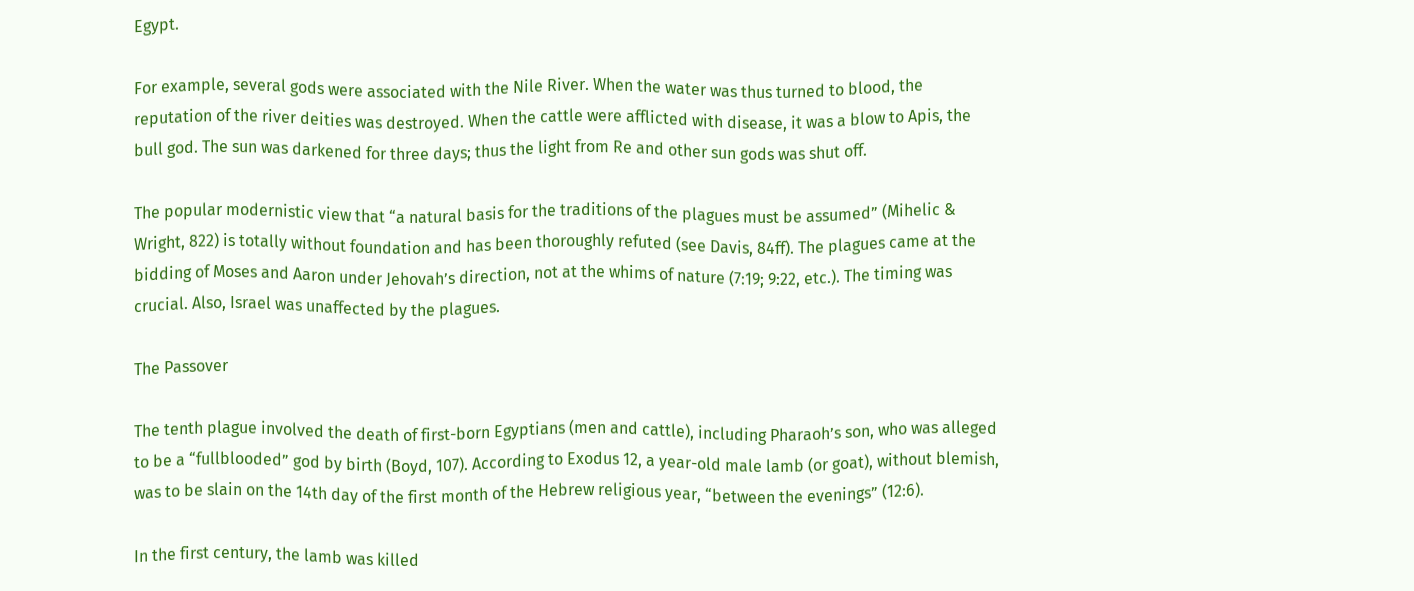Egypt.

For example, several gods were associated with the Nile River. When the water was thus turned to blood, the reputation of the river deities was destroyed. When the cattle were afflicted with disease, it was a blow to Apis, the bull god. The sun was darkened for three days; thus the light from Re and other sun gods was shut off.

The popular modernistic view that “a natural basis for the traditions of the plagues must be assumed” (Mihelic & Wright, 822) is totally without foundation and has been thoroughly refuted (see Davis, 84ff). The plagues came at the bidding of Moses and Aaron under Jehovah’s direction, not at the whims of nature (7:19; 9:22, etc.). The timing was crucial. Also, Israel was unaffected by the plagues.

The Passover

The tenth plague involved the death of first-born Egyptians (men and cattle), including Pharaoh’s son, who was alleged to be a “fullblooded” god by birth (Boyd, 107). According to Exodus 12, a year-old male lamb (or goat), without blemish, was to be slain on the 14th day of the first month of the Hebrew religious year, “between the evenings” (12:6).

In the first century, the lamb was killed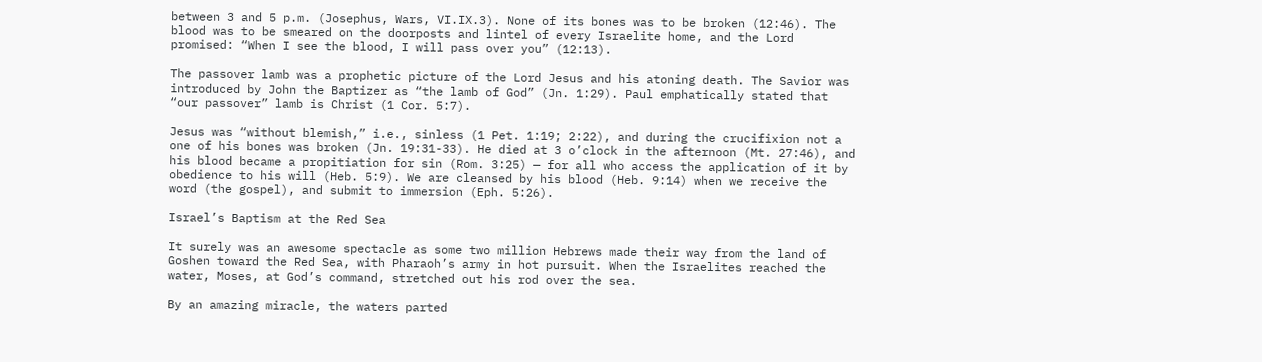between 3 and 5 p.m. (Josephus, Wars, VI.IX.3). None of its bones was to be broken (12:46). The blood was to be smeared on the doorposts and lintel of every Israelite home, and the Lord promised: “When I see the blood, I will pass over you” (12:13).

The passover lamb was a prophetic picture of the Lord Jesus and his atoning death. The Savior was introduced by John the Baptizer as “the lamb of God” (Jn. 1:29). Paul emphatically stated that “our passover” lamb is Christ (1 Cor. 5:7).

Jesus was “without blemish,” i.e., sinless (1 Pet. 1:19; 2:22), and during the crucifixion not a one of his bones was broken (Jn. 19:31-33). He died at 3 o’clock in the afternoon (Mt. 27:46), and his blood became a propitiation for sin (Rom. 3:25) — for all who access the application of it by obedience to his will (Heb. 5:9). We are cleansed by his blood (Heb. 9:14) when we receive the word (the gospel), and submit to immersion (Eph. 5:26).

Israel’s Baptism at the Red Sea

It surely was an awesome spectacle as some two million Hebrews made their way from the land of Goshen toward the Red Sea, with Pharaoh’s army in hot pursuit. When the Israelites reached the water, Moses, at God’s command, stretched out his rod over the sea.

By an amazing miracle, the waters parted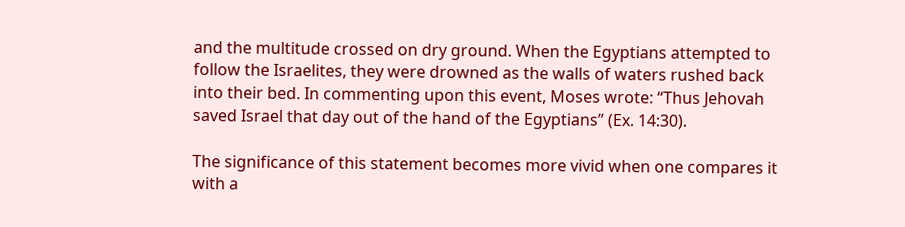and the multitude crossed on dry ground. When the Egyptians attempted to follow the Israelites, they were drowned as the walls of waters rushed back into their bed. In commenting upon this event, Moses wrote: “Thus Jehovah saved Israel that day out of the hand of the Egyptians” (Ex. 14:30).

The significance of this statement becomes more vivid when one compares it with a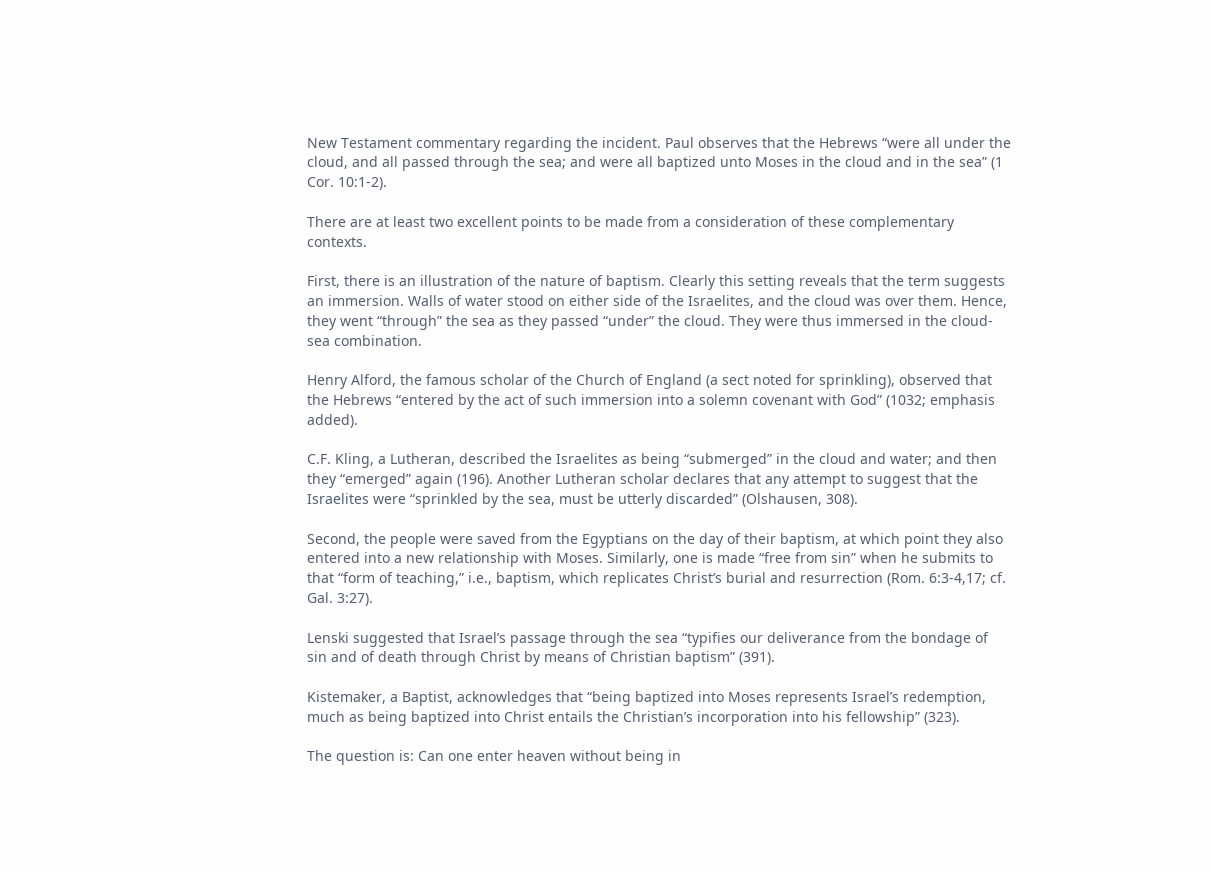New Testament commentary regarding the incident. Paul observes that the Hebrews “were all under the cloud, and all passed through the sea; and were all baptized unto Moses in the cloud and in the sea” (1 Cor. 10:1-2).

There are at least two excellent points to be made from a consideration of these complementary contexts.

First, there is an illustration of the nature of baptism. Clearly this setting reveals that the term suggests an immersion. Walls of water stood on either side of the Israelites, and the cloud was over them. Hence, they went “through” the sea as they passed “under” the cloud. They were thus immersed in the cloud-sea combination.

Henry Alford, the famous scholar of the Church of England (a sect noted for sprinkling), observed that the Hebrews “entered by the act of such immersion into a solemn covenant with God” (1032; emphasis added).

C.F. Kling, a Lutheran, described the Israelites as being “submerged” in the cloud and water; and then they “emerged” again (196). Another Lutheran scholar declares that any attempt to suggest that the Israelites were “sprinkled by the sea, must be utterly discarded” (Olshausen, 308).

Second, the people were saved from the Egyptians on the day of their baptism, at which point they also entered into a new relationship with Moses. Similarly, one is made “free from sin” when he submits to that “form of teaching,” i.e., baptism, which replicates Christ’s burial and resurrection (Rom. 6:3-4,17; cf. Gal. 3:27).

Lenski suggested that Israel’s passage through the sea “typifies our deliverance from the bondage of sin and of death through Christ by means of Christian baptism” (391).

Kistemaker, a Baptist, acknowledges that “being baptized into Moses represents Israel’s redemption, much as being baptized into Christ entails the Christian’s incorporation into his fellowship” (323).

The question is: Can one enter heaven without being in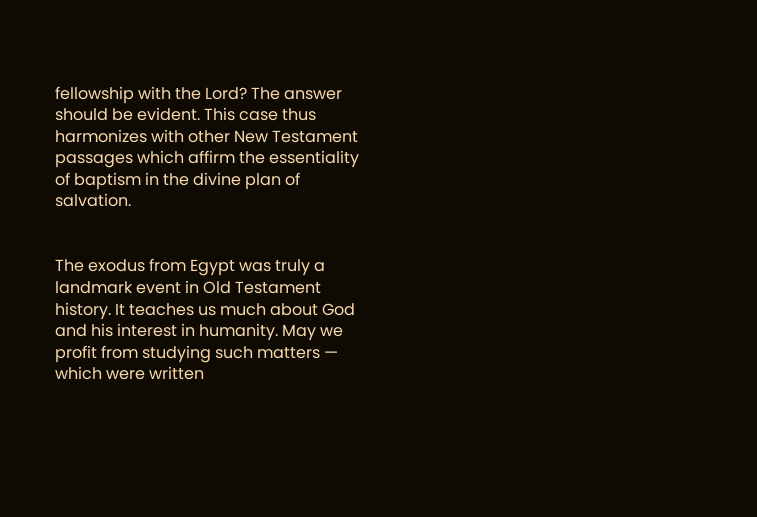fellowship with the Lord? The answer should be evident. This case thus harmonizes with other New Testament passages which affirm the essentiality of baptism in the divine plan of salvation.


The exodus from Egypt was truly a landmark event in Old Testament history. It teaches us much about God and his interest in humanity. May we profit from studying such matters — which were written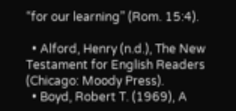“for our learning” (Rom. 15:4).

  • Alford, Henry (n.d.), The New Testament for English Readers (Chicago: Moody Press).
  • Boyd, Robert T. (1969), A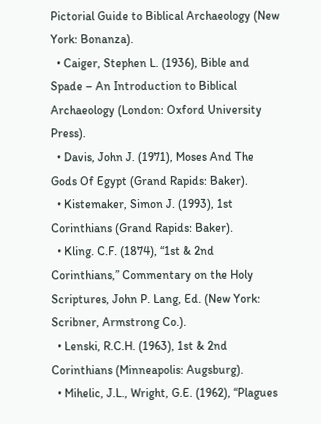Pictorial Guide to Biblical Archaeology (New York: Bonanza).
  • Caiger, Stephen L. (1936), Bible and Spade – An Introduction to Biblical Archaeology (London: Oxford University Press).
  • Davis, John J. (1971), Moses And The Gods Of Egypt (Grand Rapids: Baker).
  • Kistemaker, Simon J. (1993), 1st Corinthians (Grand Rapids: Baker).
  • Kling. C.F. (1874), “1st & 2nd Corinthians,” Commentary on the Holy Scriptures, John P. Lang, Ed. (New York: Scribner, Armstrong Co.).
  • Lenski, R.C.H. (1963), 1st & 2nd Corinthians (Minneapolis: Augsburg).
  • Mihelic, J.L., Wright, G.E. (1962), “Plagues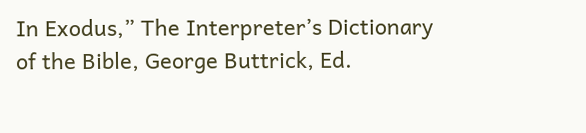In Exodus,” The Interpreter’s Dictionary of the Bible, George Buttrick, Ed.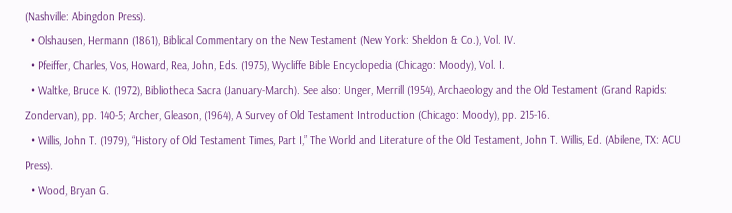(Nashville: Abingdon Press).
  • Olshausen, Hermann (1861), Biblical Commentary on the New Testament (New York: Sheldon & Co.), Vol. IV.
  • Pfeiffer, Charles, Vos, Howard, Rea, John, Eds. (1975), Wycliffe Bible Encyclopedia (Chicago: Moody), Vol. I.
  • Waltke, Bruce K. (1972), Bibliotheca Sacra (January-March). See also: Unger, Merrill (1954), Archaeology and the Old Testament (Grand Rapids: Zondervan), pp. 140-5; Archer, Gleason, (1964), A Survey of Old Testament Introduction (Chicago: Moody), pp. 215-16.
  • Willis, John T. (1979), “History of Old Testament Times, Part I,” The World and Literature of the Old Testament, John T. Willis, Ed. (Abilene, TX: ACU Press).
  • Wood, Bryan G.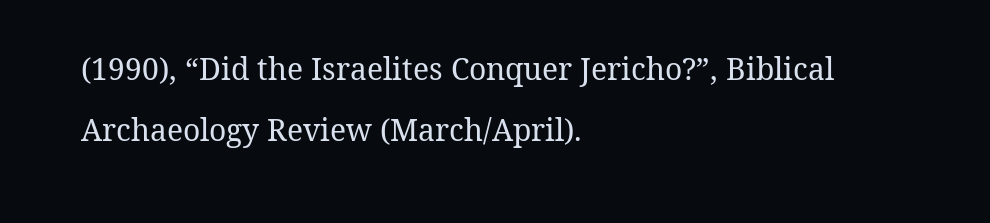(1990), “Did the Israelites Conquer Jericho?”, Biblical Archaeology Review (March/April).